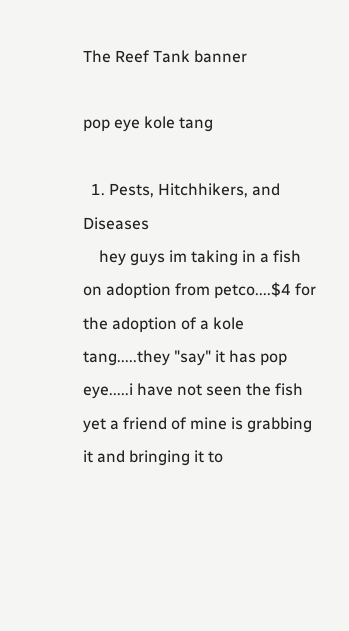The Reef Tank banner

pop eye kole tang

  1. Pests, Hitchhikers, and Diseases
    hey guys im taking in a fish on adoption from petco....$4 for the adoption of a kole tang.....they "say" it has pop eye.....i have not seen the fish yet a friend of mine is grabbing it and bringing it to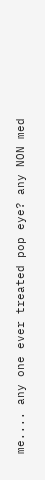me.... any one ever treated pop eye? any NON med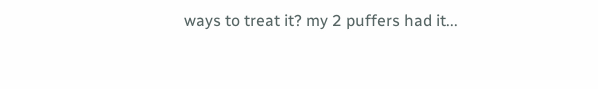ways to treat it? my 2 puffers had it...